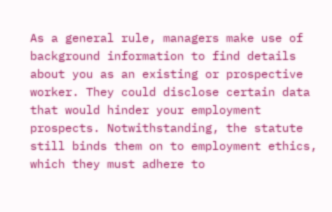As a general rule, managers make use of background information to find details about you as an existing or prospective worker. They could disclose certain data that would hinder your employment prospects. Notwithstanding, the statute still binds them on to employment ethics, which they must adhere to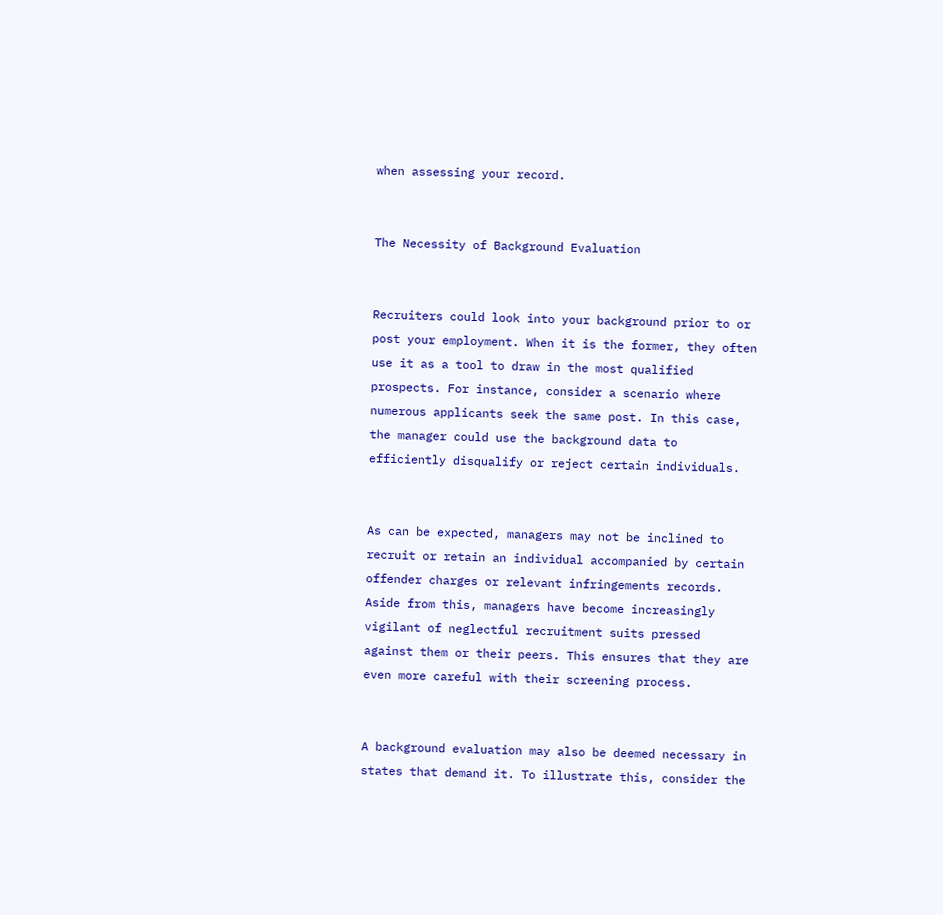when assessing your record.


The Necessity of Background Evaluation


Recruiters could look into your background prior to or post your employment. When it is the former, they often use it as a tool to draw in the most qualified prospects. For instance, consider a scenario where numerous applicants seek the same post. In this case, the manager could use the background data to efficiently disqualify or reject certain individuals.


As can be expected, managers may not be inclined to recruit or retain an individual accompanied by certain offender charges or relevant infringements records. Aside from this, managers have become increasingly vigilant of neglectful recruitment suits pressed against them or their peers. This ensures that they are even more careful with their screening process.


A background evaluation may also be deemed necessary in states that demand it. To illustrate this, consider the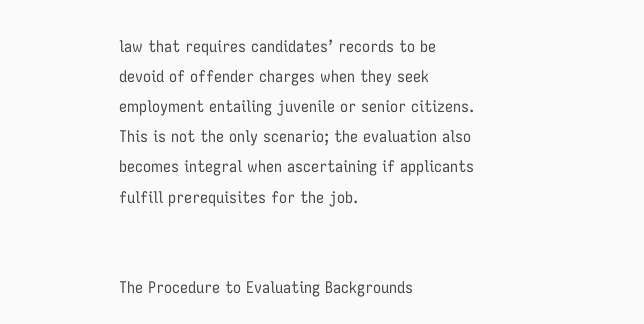law that requires candidates’ records to be devoid of offender charges when they seek employment entailing juvenile or senior citizens. This is not the only scenario; the evaluation also becomes integral when ascertaining if applicants fulfill prerequisites for the job.


The Procedure to Evaluating Backgrounds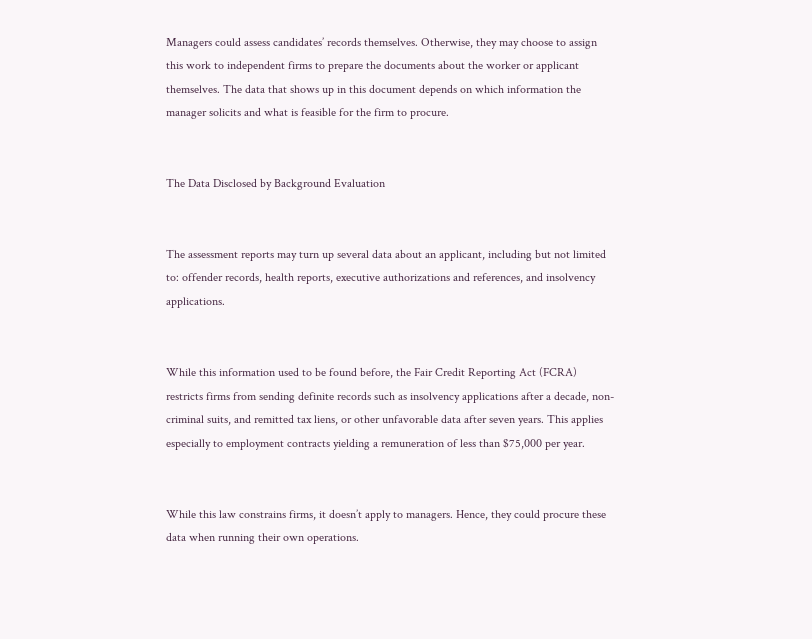Managers could assess candidates’ records themselves. Otherwise, they may choose to assign this work to independent firms to prepare the documents about the worker or applicant themselves. The data that shows up in this document depends on which information the manager solicits and what is feasible for the firm to procure.


The Data Disclosed by Background Evaluation


The assessment reports may turn up several data about an applicant, including but not limited to: offender records, health reports, executive authorizations and references, and insolvency applications.


While this information used to be found before, the Fair Credit Reporting Act (FCRA) restricts firms from sending definite records such as insolvency applications after a decade, non-criminal suits, and remitted tax liens, or other unfavorable data after seven years. This applies especially to employment contracts yielding a remuneration of less than $75,000 per year.


While this law constrains firms, it doesn’t apply to managers. Hence, they could procure these data when running their own operations.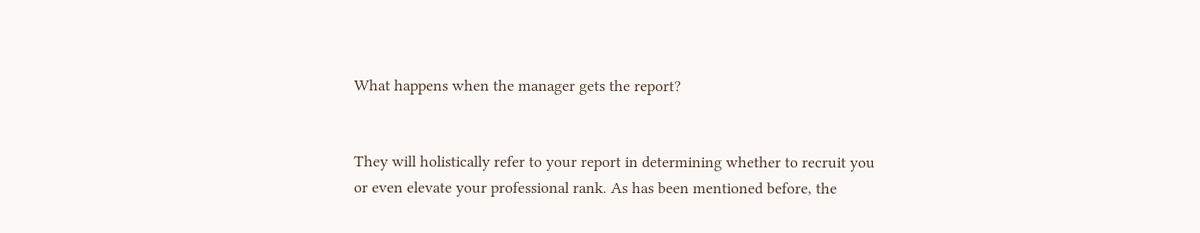What happens when the manager gets the report?


They will holistically refer to your report in determining whether to recruit you or even elevate your professional rank. As has been mentioned before, the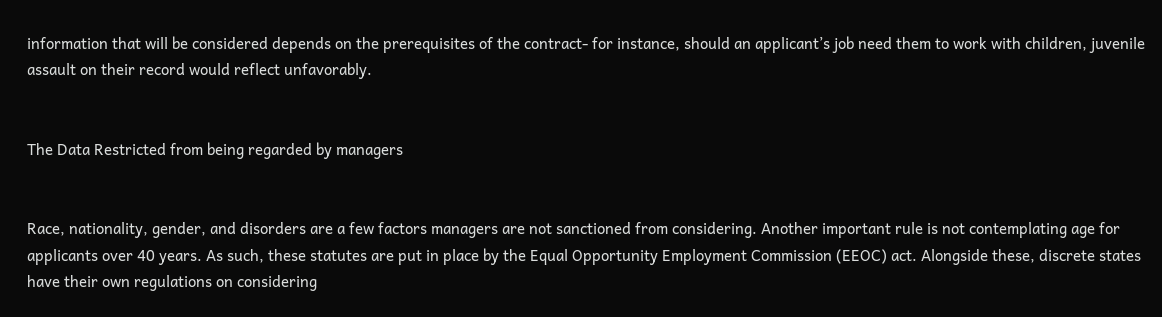information that will be considered depends on the prerequisites of the contract- for instance, should an applicant’s job need them to work with children, juvenile assault on their record would reflect unfavorably.


The Data Restricted from being regarded by managers


Race, nationality, gender, and disorders are a few factors managers are not sanctioned from considering. Another important rule is not contemplating age for applicants over 40 years. As such, these statutes are put in place by the Equal Opportunity Employment Commission (EEOC) act. Alongside these, discrete states have their own regulations on considering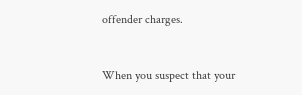offender charges.


When you suspect that your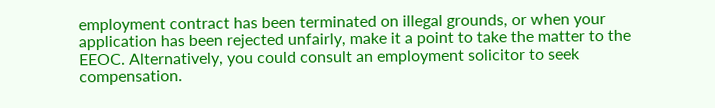employment contract has been terminated on illegal grounds, or when your application has been rejected unfairly, make it a point to take the matter to the EEOC. Alternatively, you could consult an employment solicitor to seek compensation.